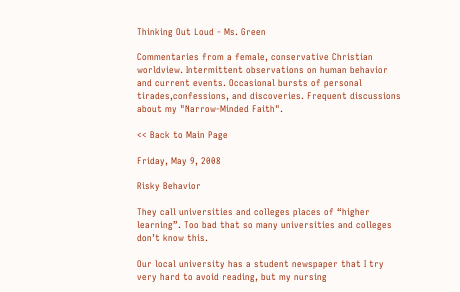Thinking Out Loud - Ms. Green

Commentaries from a female, conservative Christian worldview. Intermittent observations on human behavior and current events. Occasional bursts of personal tirades,confessions, and discoveries. Frequent discussions about my "Narrow-Minded Faith".

<< Back to Main Page

Friday, May 9, 2008

Risky Behavior

They call universities and colleges places of “higher learning”. Too bad that so many universities and colleges don’t know this.

Our local university has a student newspaper that I try very hard to avoid reading, but my nursing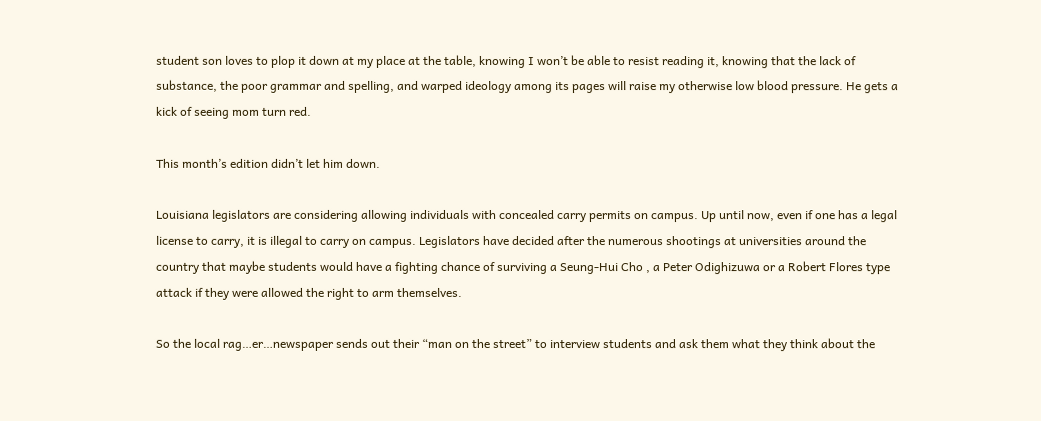student son loves to plop it down at my place at the table, knowing I won’t be able to resist reading it, knowing that the lack of substance, the poor grammar and spelling, and warped ideology among its pages will raise my otherwise low blood pressure. He gets a kick of seeing mom turn red.

This month’s edition didn’t let him down.

Louisiana legislators are considering allowing individuals with concealed carry permits on campus. Up until now, even if one has a legal license to carry, it is illegal to carry on campus. Legislators have decided after the numerous shootings at universities around the country that maybe students would have a fighting chance of surviving a Seung-Hui Cho , a Peter Odighizuwa or a Robert Flores type attack if they were allowed the right to arm themselves.

So the local rag…er…newspaper sends out their “man on the street” to interview students and ask them what they think about the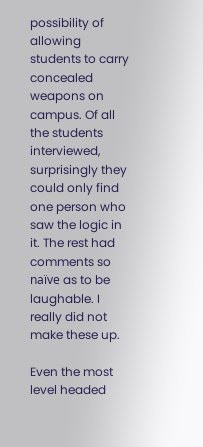possibility of allowing students to carry concealed weapons on campus. Of all the students interviewed, surprisingly they could only find one person who saw the logic in it. The rest had comments so naïve as to be laughable. I really did not make these up.

Even the most level headed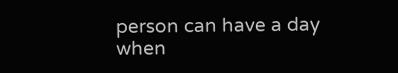person can have a day when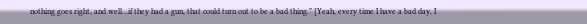nothing goes right, and well…if they had a gun, that could turn out to be a bad thing.” [Yeah, every time I have a bad day, I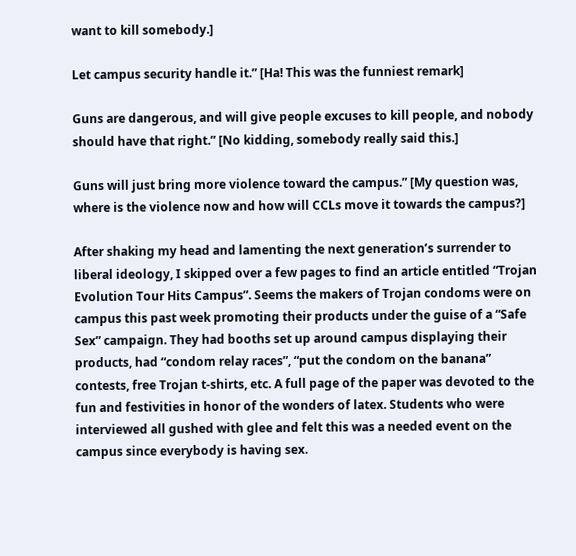want to kill somebody.]

Let campus security handle it.” [Ha! This was the funniest remark]

Guns are dangerous, and will give people excuses to kill people, and nobody should have that right.” [No kidding, somebody really said this.]

Guns will just bring more violence toward the campus.” [My question was, where is the violence now and how will CCLs move it towards the campus?]

After shaking my head and lamenting the next generation’s surrender to liberal ideology, I skipped over a few pages to find an article entitled “Trojan Evolution Tour Hits Campus”. Seems the makers of Trojan condoms were on campus this past week promoting their products under the guise of a “Safe Sex” campaign. They had booths set up around campus displaying their products, had “condom relay races”, “put the condom on the banana” contests, free Trojan t-shirts, etc. A full page of the paper was devoted to the fun and festivities in honor of the wonders of latex. Students who were interviewed all gushed with glee and felt this was a needed event on the campus since everybody is having sex.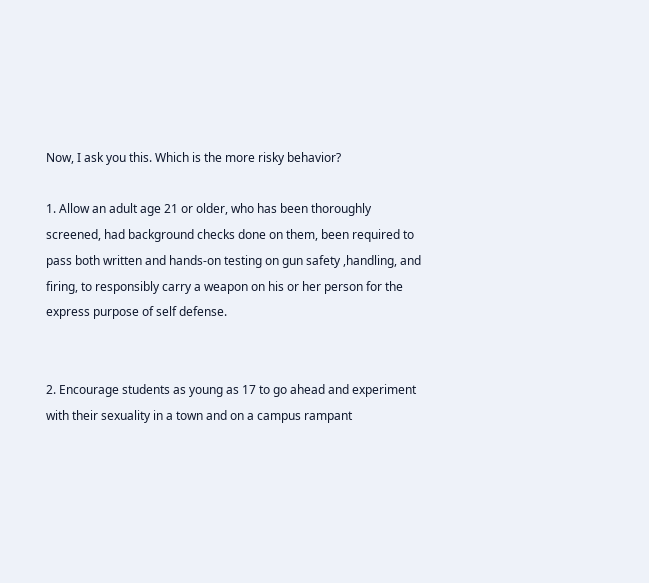Now, I ask you this. Which is the more risky behavior?

1. Allow an adult age 21 or older, who has been thoroughly screened, had background checks done on them, been required to pass both written and hands-on testing on gun safety ,handling, and firing, to responsibly carry a weapon on his or her person for the express purpose of self defense.


2. Encourage students as young as 17 to go ahead and experiment with their sexuality in a town and on a campus rampant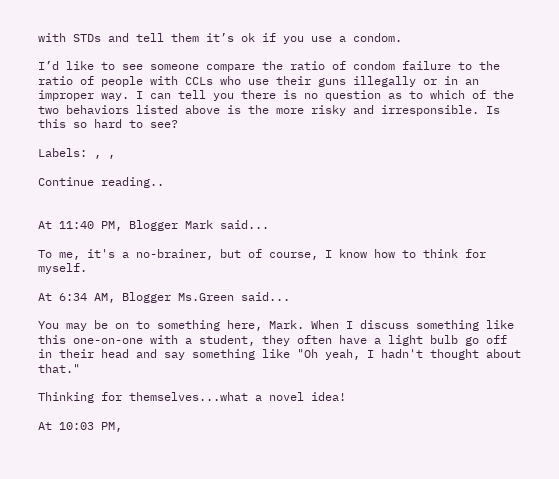with STDs and tell them it’s ok if you use a condom.

I’d like to see someone compare the ratio of condom failure to the ratio of people with CCLs who use their guns illegally or in an improper way. I can tell you there is no question as to which of the two behaviors listed above is the more risky and irresponsible. Is this so hard to see?

Labels: , ,

Continue reading..


At 11:40 PM, Blogger Mark said...

To me, it's a no-brainer, but of course, I know how to think for myself.

At 6:34 AM, Blogger Ms.Green said...

You may be on to something here, Mark. When I discuss something like this one-on-one with a student, they often have a light bulb go off in their head and say something like "Oh yeah, I hadn't thought about that."

Thinking for themselves...what a novel idea!

At 10:03 PM,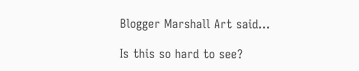Blogger Marshall Art said...

Is this so hard to see?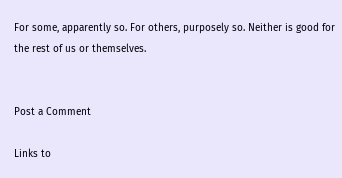For some, apparently so. For others, purposely so. Neither is good for the rest of us or themselves.


Post a Comment

Links to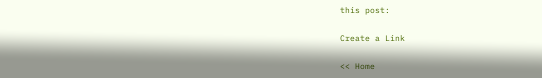this post:

Create a Link

<< Home